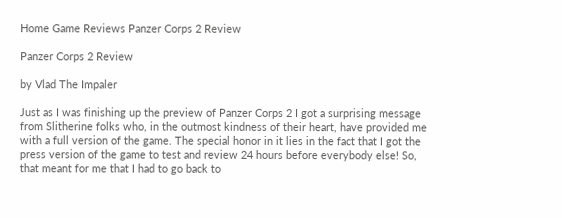Home Game Reviews Panzer Corps 2 Review

Panzer Corps 2 Review

by Vlad The Impaler

Just as I was finishing up the preview of Panzer Corps 2 I got a surprising message from Slitherine folks who, in the outmost kindness of their heart, have provided me with a full version of the game. The special honor in it lies in the fact that I got the press version of the game to test and review 24 hours before everybody else! So, that meant for me that I had to go back to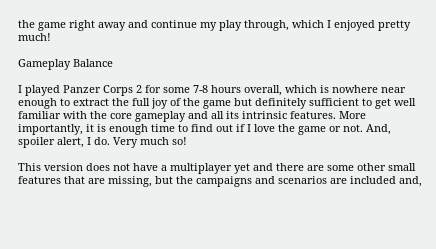the game right away and continue my play through, which I enjoyed pretty much!

Gameplay Balance

I played Panzer Corps 2 for some 7-8 hours overall, which is nowhere near enough to extract the full joy of the game but definitely sufficient to get well familiar with the core gameplay and all its intrinsic features. More importantly, it is enough time to find out if I love the game or not. And, spoiler alert, I do. Very much so!

This version does not have a multiplayer yet and there are some other small features that are missing, but the campaigns and scenarios are included and,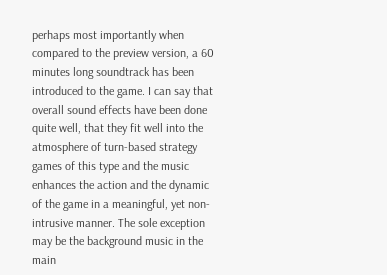perhaps most importantly when compared to the preview version, a 60 minutes long soundtrack has been introduced to the game. I can say that overall sound effects have been done quite well, that they fit well into the atmosphere of turn-based strategy games of this type and the music enhances the action and the dynamic of the game in a meaningful, yet non-intrusive manner. The sole exception may be the background music in the main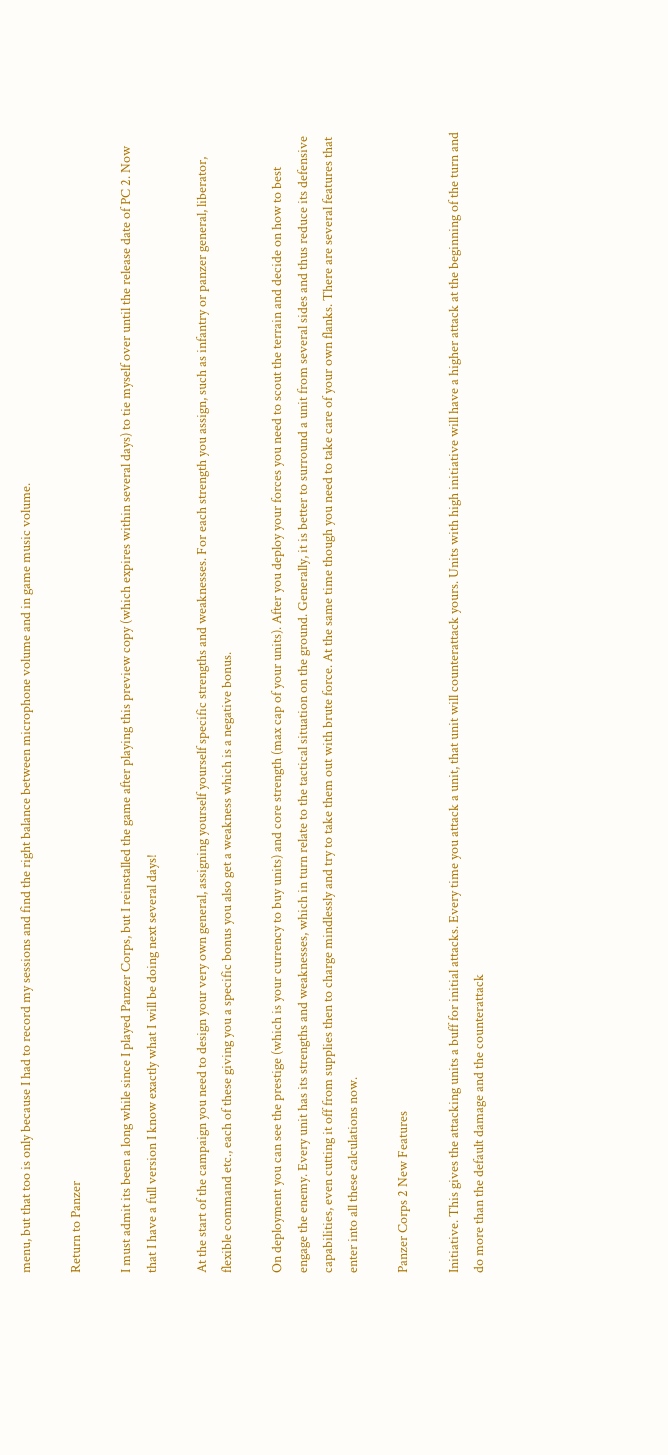menu, but that too is only because I had to record my sessions and find the right balance between microphone volume and in game music volume.

Return to Panzer

I must admit its been a long while since I played Panzer Corps, but I reinstalled the game after playing this preview copy (which expires within several days) to tie myself over until the release date of PC 2. Now that I have a full version I know exactly what I will be doing next several days!

At the start of the campaign you need to design your very own general, assigning yourself yourself specific strengths and weaknesses. For each strength you assign, such as infantry or panzer general, liberator, flexible command etc., each of these giving you a specific bonus you also get a weakness which is a negative bonus.

On deployment you can see the prestige (which is your currency to buy units) and core strength (max cap of your units). After you deploy your forces you need to scout the terrain and decide on how to best engage the enemy. Every unit has its strengths and weaknesses, which in turn relate to the tactical situation on the ground. Generally, it is better to surround a unit from several sides and thus reduce its defensive capabilities, even cutting it off from supplies then to charge mindlessly and try to take them out with brute force. At the same time though you need to take care of your own flanks. There are several features that enter into all these calculations now.

Panzer Corps 2 New Features

Initiative. This gives the attacking units a buff for initial attacks. Every time you attack a unit, that unit will counterattack yours. Units with high initiative will have a higher attack at the beginning of the turn and do more than the default damage and the counterattack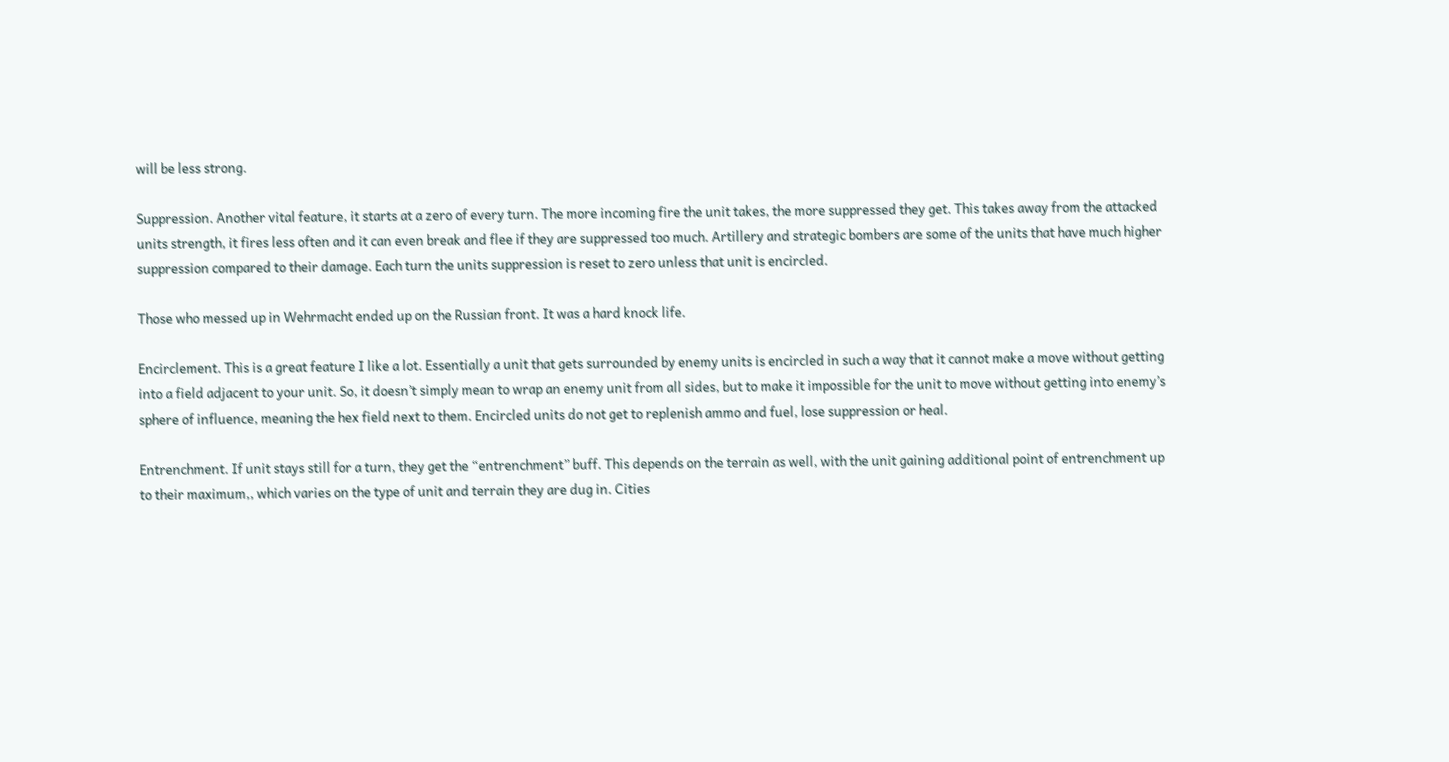will be less strong.

Suppression. Another vital feature, it starts at a zero of every turn. The more incoming fire the unit takes, the more suppressed they get. This takes away from the attacked units strength, it fires less often and it can even break and flee if they are suppressed too much. Artillery and strategic bombers are some of the units that have much higher suppression compared to their damage. Each turn the units suppression is reset to zero unless that unit is encircled.

Those who messed up in Wehrmacht ended up on the Russian front. It was a hard knock life.

Encirclement. This is a great feature I like a lot. Essentially a unit that gets surrounded by enemy units is encircled in such a way that it cannot make a move without getting into a field adjacent to your unit. So, it doesn’t simply mean to wrap an enemy unit from all sides, but to make it impossible for the unit to move without getting into enemy’s sphere of influence, meaning the hex field next to them. Encircled units do not get to replenish ammo and fuel, lose suppression or heal.

Entrenchment. If unit stays still for a turn, they get the “entrenchment” buff. This depends on the terrain as well, with the unit gaining additional point of entrenchment up to their maximum,, which varies on the type of unit and terrain they are dug in. Cities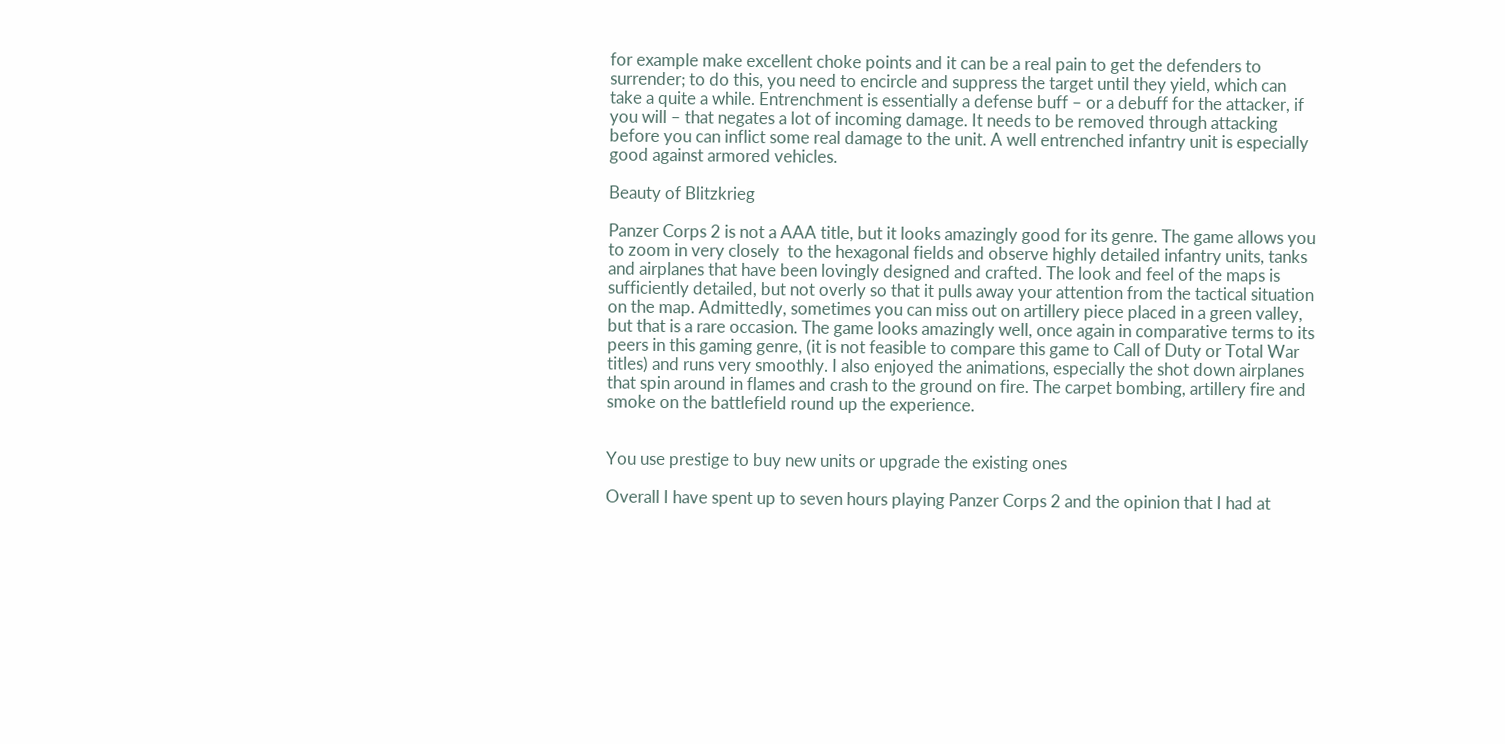for example make excellent choke points and it can be a real pain to get the defenders to surrender; to do this, you need to encircle and suppress the target until they yield, which can take a quite a while. Entrenchment is essentially a defense buff – or a debuff for the attacker, if you will – that negates a lot of incoming damage. It needs to be removed through attacking before you can inflict some real damage to the unit. A well entrenched infantry unit is especially good against armored vehicles.

Beauty of Blitzkrieg

Panzer Corps 2 is not a AAA title, but it looks amazingly good for its genre. The game allows you to zoom in very closely  to the hexagonal fields and observe highly detailed infantry units, tanks and airplanes that have been lovingly designed and crafted. The look and feel of the maps is sufficiently detailed, but not overly so that it pulls away your attention from the tactical situation on the map. Admittedly, sometimes you can miss out on artillery piece placed in a green valley, but that is a rare occasion. The game looks amazingly well, once again in comparative terms to its peers in this gaming genre, (it is not feasible to compare this game to Call of Duty or Total War titles) and runs very smoothly. I also enjoyed the animations, especially the shot down airplanes that spin around in flames and crash to the ground on fire. The carpet bombing, artillery fire and smoke on the battlefield round up the experience.


You use prestige to buy new units or upgrade the existing ones

Overall I have spent up to seven hours playing Panzer Corps 2 and the opinion that I had at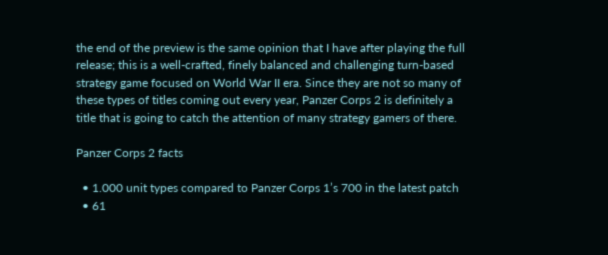the end of the preview is the same opinion that I have after playing the full release; this is a well-crafted, finely balanced and challenging turn-based strategy game focused on World War II era. Since they are not so many of these types of titles coming out every year, Panzer Corps 2 is definitely a title that is going to catch the attention of many strategy gamers of there.

Panzer Corps 2 facts

  • 1.000 unit types compared to Panzer Corps 1’s 700 in the latest patch
  • 61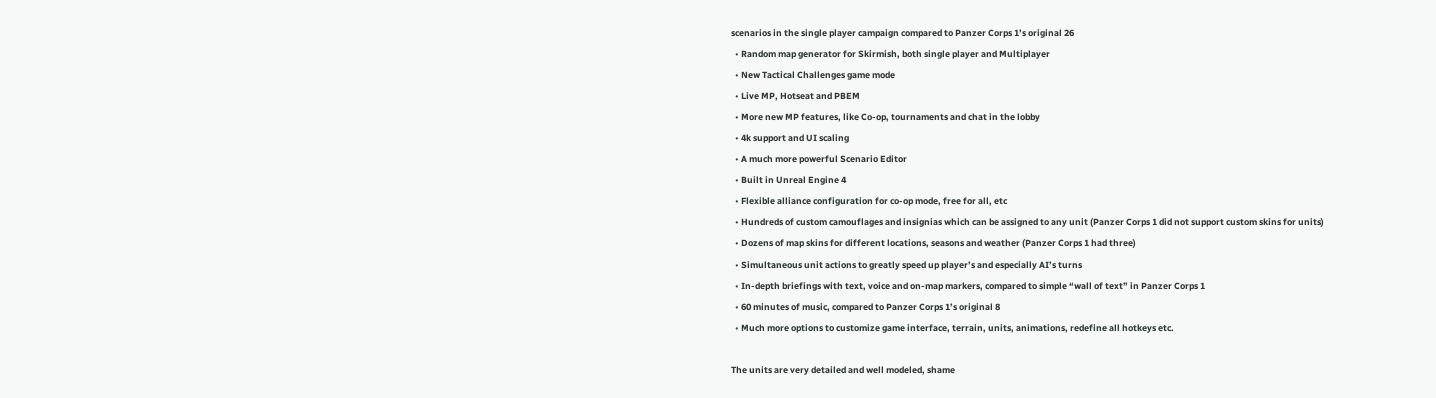scenarios in the single player campaign compared to Panzer Corps 1’s original 26
  • Random map generator for Skirmish, both single player and Multiplayer
  • New Tactical Challenges game mode
  • Live MP, Hotseat and PBEM
  • More new MP features, like Co-op, tournaments and chat in the lobby
  • 4k support and UI scaling
  • A much more powerful Scenario Editor
  • Built in Unreal Engine 4
  • Flexible alliance configuration for co-op mode, free for all, etc
  • Hundreds of custom camouflages and insignias which can be assigned to any unit (Panzer Corps 1 did not support custom skins for units)
  • Dozens of map skins for different locations, seasons and weather (Panzer Corps 1 had three)
  • Simultaneous unit actions to greatly speed up player’s and especially AI’s turns
  • In-depth briefings with text, voice and on-map markers, compared to simple “wall of text” in Panzer Corps 1
  • 60 minutes of music, compared to Panzer Corps 1’s original 8
  • Much more options to customize game interface, terrain, units, animations, redefine all hotkeys etc.

The units are very detailed and well modeled, shame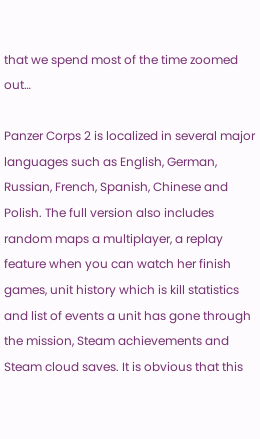that we spend most of the time zoomed out…

Panzer Corps 2 is localized in several major languages such as English, German, Russian, French, Spanish, Chinese and Polish. The full version also includes random maps a multiplayer, a replay feature when you can watch her finish games, unit history which is kill statistics and list of events a unit has gone through the mission, Steam achievements and Steam cloud saves. It is obvious that this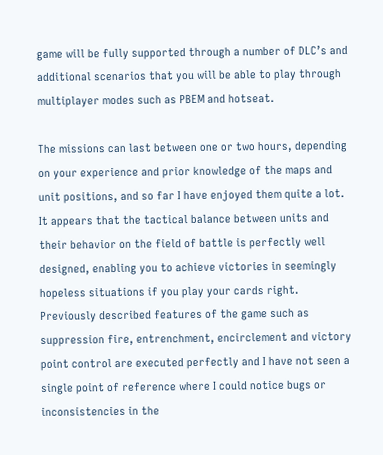game will be fully supported through a number of DLC’s and additional scenarios that you will be able to play through multiplayer modes such as PBEM and hotseat.

The missions can last between one or two hours, depending on your experience and prior knowledge of the maps and unit positions, and so far I have enjoyed them quite a lot. It appears that the tactical balance between units and their behavior on the field of battle is perfectly well designed, enabling you to achieve victories in seemingly hopeless situations if you play your cards right. Previously described features of the game such as suppression fire, entrenchment, encirclement and victory point control are executed perfectly and I have not seen a single point of reference where I could notice bugs or inconsistencies in the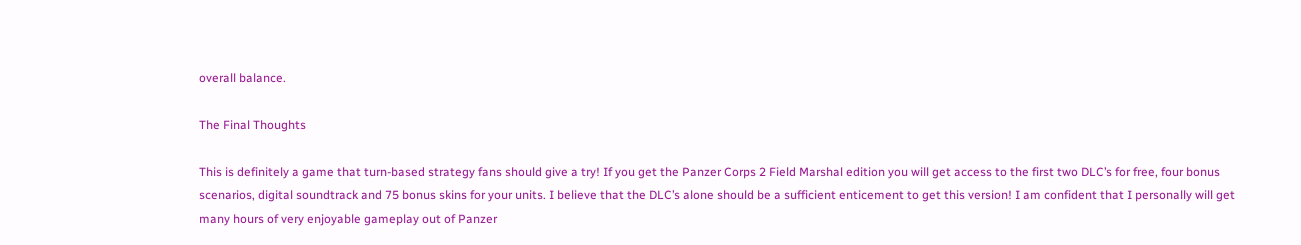overall balance.

The Final Thoughts

This is definitely a game that turn-based strategy fans should give a try! If you get the Panzer Corps 2 Field Marshal edition you will get access to the first two DLC’s for free, four bonus scenarios, digital soundtrack and 75 bonus skins for your units. I believe that the DLC’s alone should be a sufficient enticement to get this version! I am confident that I personally will get many hours of very enjoyable gameplay out of Panzer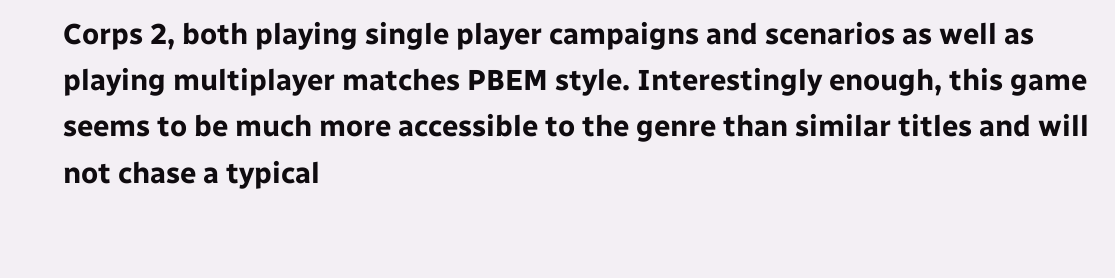Corps 2, both playing single player campaigns and scenarios as well as playing multiplayer matches PBEM style. Interestingly enough, this game seems to be much more accessible to the genre than similar titles and will not chase a typical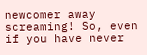newcomer away screaming! So, even if you have never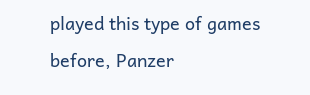played this type of games before, Panzer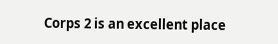Corps 2 is an excellent place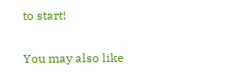to start!

You may also like